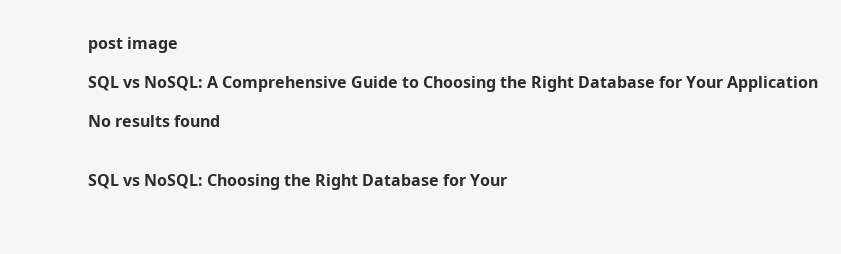post image

SQL vs NoSQL: A Comprehensive Guide to Choosing the Right Database for Your Application

No results found


SQL vs NoSQL: Choosing the Right Database for Your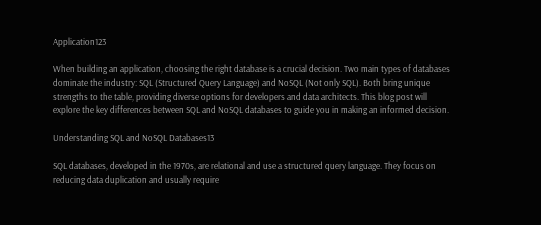Application123

When building an application, choosing the right database is a crucial decision. Two main types of databases dominate the industry: SQL (Structured Query Language) and NoSQL (Not only SQL). Both bring unique strengths to the table, providing diverse options for developers and data architects. This blog post will explore the key differences between SQL and NoSQL databases to guide you in making an informed decision.

Understanding SQL and NoSQL Databases13

SQL databases, developed in the 1970s, are relational and use a structured query language. They focus on reducing data duplication and usually require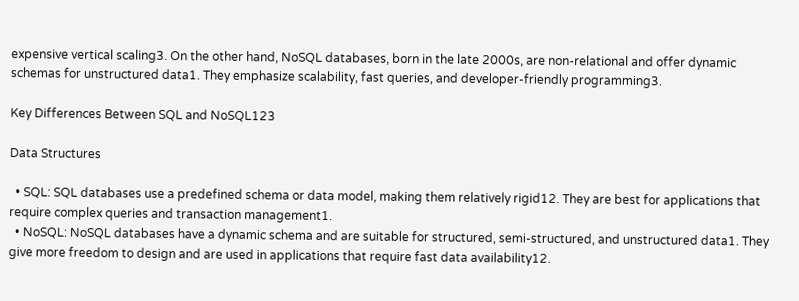expensive vertical scaling3. On the other hand, NoSQL databases, born in the late 2000s, are non-relational and offer dynamic schemas for unstructured data1. They emphasize scalability, fast queries, and developer-friendly programming3.

Key Differences Between SQL and NoSQL123

Data Structures

  • SQL: SQL databases use a predefined schema or data model, making them relatively rigid12. They are best for applications that require complex queries and transaction management1.
  • NoSQL: NoSQL databases have a dynamic schema and are suitable for structured, semi-structured, and unstructured data1. They give more freedom to design and are used in applications that require fast data availability12.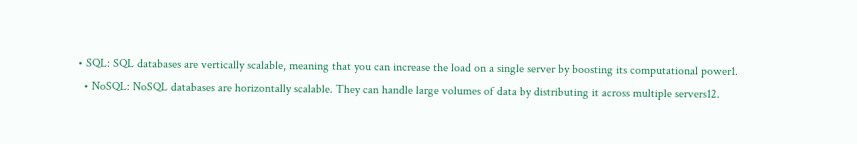• SQL: SQL databases are vertically scalable, meaning that you can increase the load on a single server by boosting its computational power1.
  • NoSQL: NoSQL databases are horizontally scalable. They can handle large volumes of data by distributing it across multiple servers12.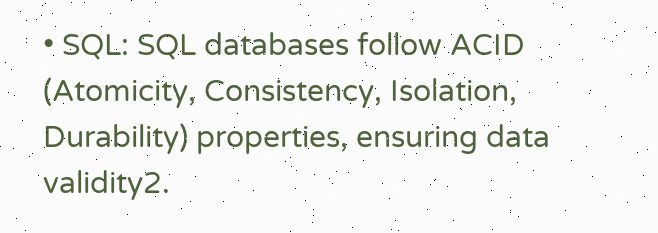• SQL: SQL databases follow ACID (Atomicity, Consistency, Isolation, Durability) properties, ensuring data validity2.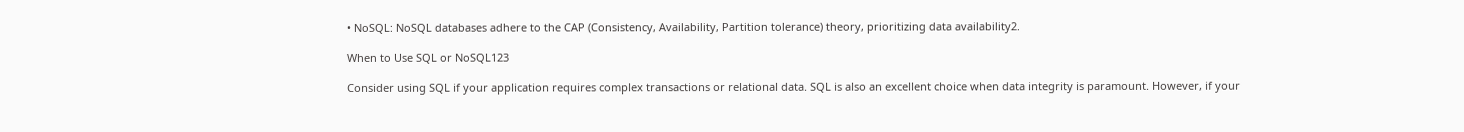• NoSQL: NoSQL databases adhere to the CAP (Consistency, Availability, Partition tolerance) theory, prioritizing data availability2.

When to Use SQL or NoSQL123

Consider using SQL if your application requires complex transactions or relational data. SQL is also an excellent choice when data integrity is paramount. However, if your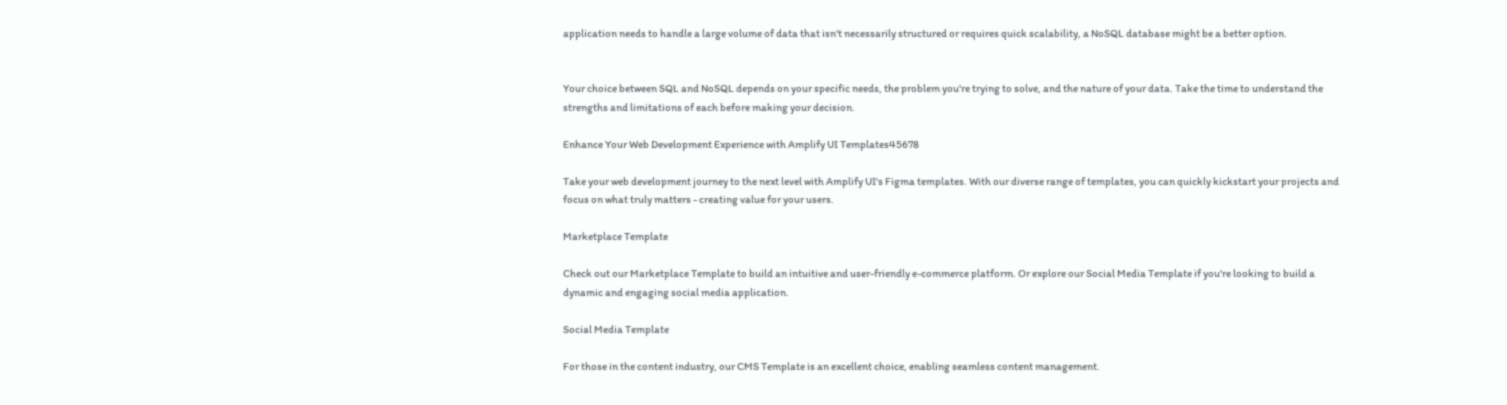application needs to handle a large volume of data that isn't necessarily structured or requires quick scalability, a NoSQL database might be a better option.


Your choice between SQL and NoSQL depends on your specific needs, the problem you're trying to solve, and the nature of your data. Take the time to understand the strengths and limitations of each before making your decision.

Enhance Your Web Development Experience with Amplify UI Templates45678

Take your web development journey to the next level with Amplify UI's Figma templates. With our diverse range of templates, you can quickly kickstart your projects and focus on what truly matters - creating value for your users.

Marketplace Template

Check out our Marketplace Template to build an intuitive and user-friendly e-commerce platform. Or explore our Social Media Template if you're looking to build a dynamic and engaging social media application.

Social Media Template

For those in the content industry, our CMS Template is an excellent choice, enabling seamless content management.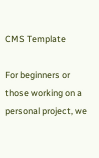CMS Template

For beginners or those working on a personal project, we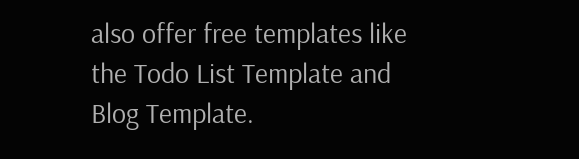also offer free templates like the Todo List Template and Blog Template.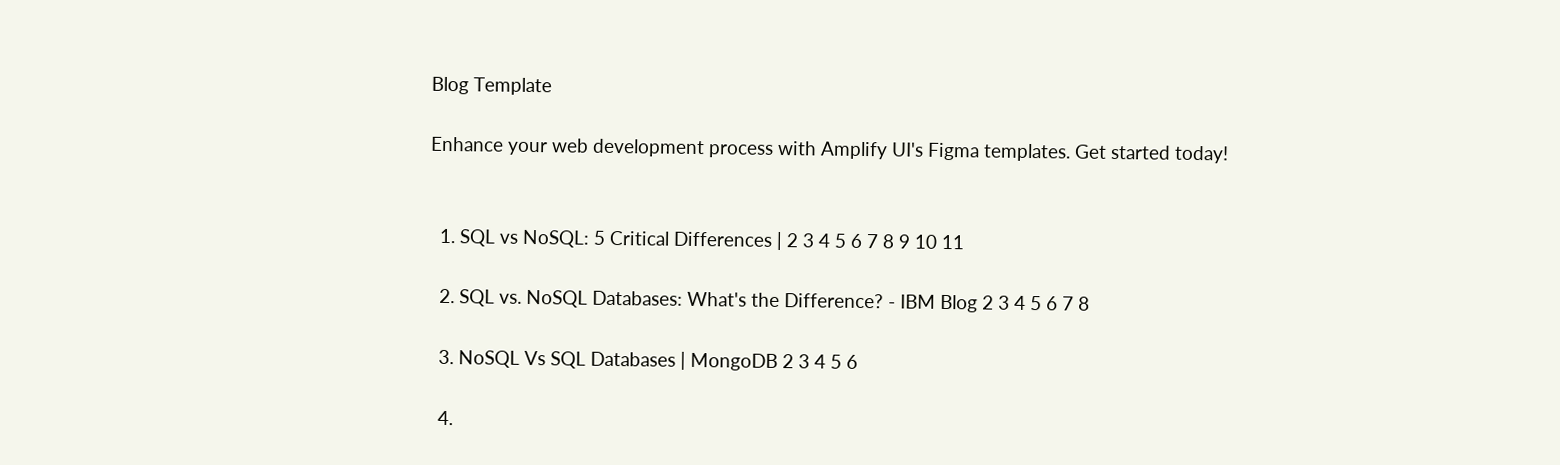Blog Template

Enhance your web development process with Amplify UI's Figma templates. Get started today!


  1. SQL vs NoSQL: 5 Critical Differences | 2 3 4 5 6 7 8 9 10 11

  2. SQL vs. NoSQL Databases: What's the Difference? - IBM Blog 2 3 4 5 6 7 8

  3. NoSQL Vs SQL Databases | MongoDB 2 3 4 5 6

  4.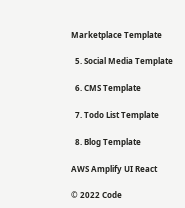Marketplace Template

  5. Social Media Template

  6. CMS Template

  7. Todo List Template

  8. Blog Template

AWS Amplify UI React

© 2022 Code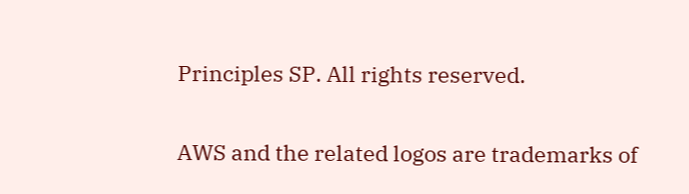Principles SP. All rights reserved.

AWS and the related logos are trademarks of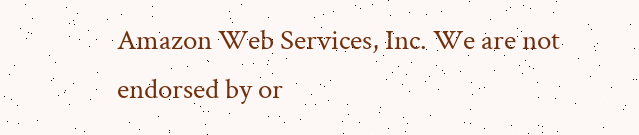Amazon Web Services, Inc. We are not endorsed by or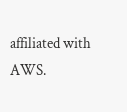affiliated with AWS.